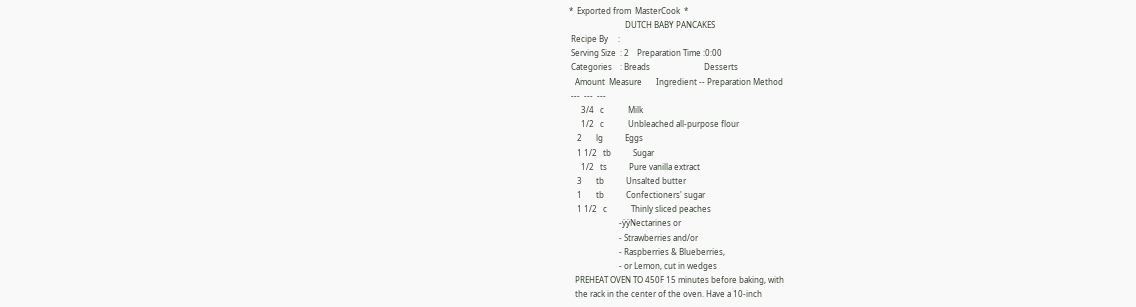*  Exported from  MasterCook  *
                            DUTCH BABY PANCAKES
 Recipe By     :
 Serving Size  : 2    Preparation Time :0:00
 Categories    : Breads                           Desserts
   Amount  Measure       Ingredient -- Preparation Method
 ---  ---  ---
      3/4   c            Milk
      1/2   c            Unbleached all-purpose flour
    2       lg           Eggs
    1 1/2   tb           Sugar
      1/2   ts           Pure vanilla extract
    3       tb           Unsalted butter
    1       tb           Confectioners' sugar
    1 1/2   c            Thinly sliced peaches
                         -ÿÿNectarines or
                         - Strawberries and/or
                         - Raspberries & Blueberries,
                         - or Lemon, cut in wedges
   PREHEAT OVEN TO 450F 15 minutes before baking, with
   the rack in the center of the oven. Have a 10-inch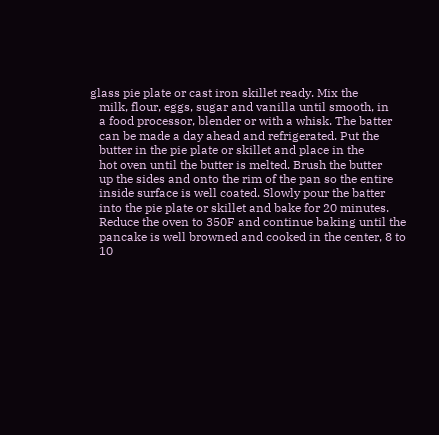glass pie plate or cast iron skillet ready. Mix the
   milk, flour, eggs, sugar and vanilla until smooth, in
   a food processor, blender or with a whisk. The batter
   can be made a day ahead and refrigerated. Put the
   butter in the pie plate or skillet and place in the
   hot oven until the butter is melted. Brush the butter
   up the sides and onto the rim of the pan so the entire
   inside surface is well coated. Slowly pour the batter
   into the pie plate or skillet and bake for 20 minutes.
   Reduce the oven to 350F and continue baking until the
   pancake is well browned and cooked in the center, 8 to
   10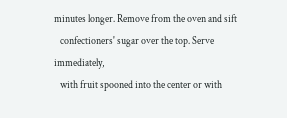minutes longer. Remove from the oven and sift
   confectioners' sugar over the top. Serve immediately,
   with fruit spooned into the center or with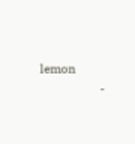lemon
                    -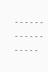- - - - - - - - - - - - - - - - -